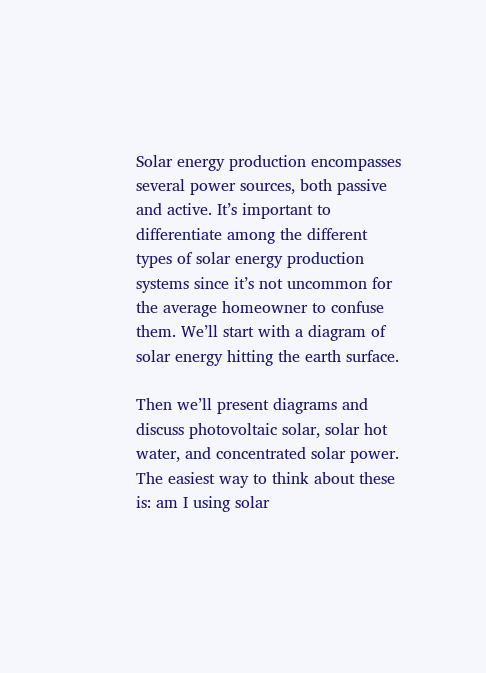Solar energy production encompasses several power sources, both passive and active. It’s important to differentiate among the different types of solar energy production systems since it’s not uncommon for the average homeowner to confuse them. We’ll start with a diagram of solar energy hitting the earth surface.

Then we’ll present diagrams and discuss photovoltaic solar, solar hot water, and concentrated solar power. The easiest way to think about these is: am I using solar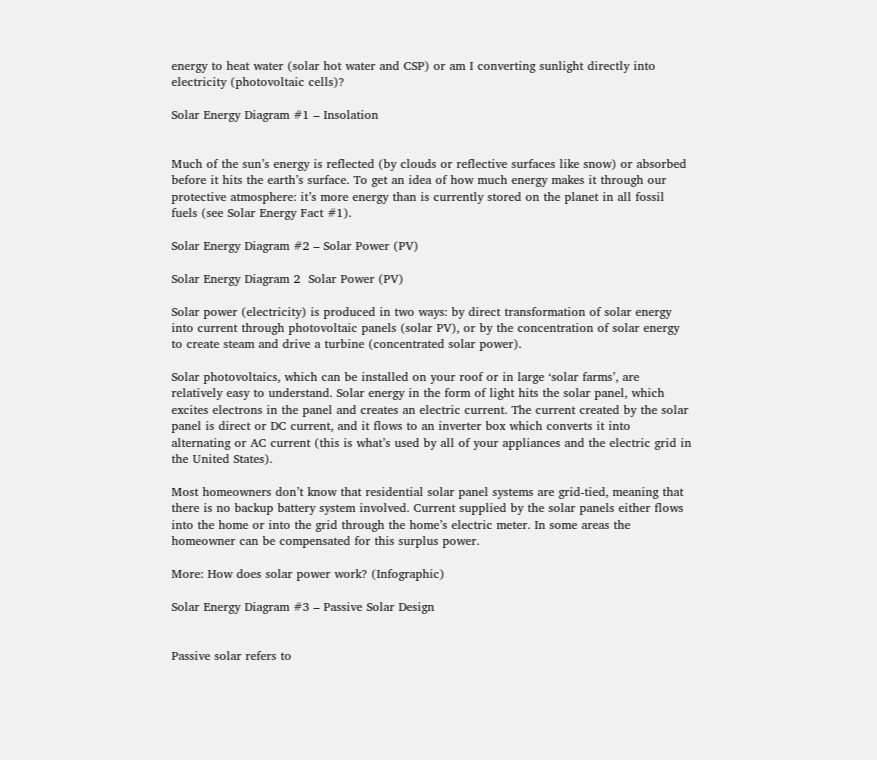energy to heat water (solar hot water and CSP) or am I converting sunlight directly into electricity (photovoltaic cells)?

Solar Energy Diagram #1 – Insolation


Much of the sun’s energy is reflected (by clouds or reflective surfaces like snow) or absorbed before it hits the earth’s surface. To get an idea of how much energy makes it through our protective atmosphere: it’s more energy than is currently stored on the planet in all fossil fuels (see Solar Energy Fact #1).

Solar Energy Diagram #2 – Solar Power (PV)

Solar Energy Diagram 2  Solar Power (PV)

Solar power (electricity) is produced in two ways: by direct transformation of solar energy into current through photovoltaic panels (solar PV), or by the concentration of solar energy to create steam and drive a turbine (concentrated solar power).

Solar photovoltaics, which can be installed on your roof or in large ‘solar farms’, are relatively easy to understand. Solar energy in the form of light hits the solar panel, which excites electrons in the panel and creates an electric current. The current created by the solar panel is direct or DC current, and it flows to an inverter box which converts it into alternating or AC current (this is what’s used by all of your appliances and the electric grid in the United States).

Most homeowners don’t know that residential solar panel systems are grid-tied, meaning that there is no backup battery system involved. Current supplied by the solar panels either flows into the home or into the grid through the home’s electric meter. In some areas the homeowner can be compensated for this surplus power.

More: How does solar power work? (Infographic)

Solar Energy Diagram #3 – Passive Solar Design


Passive solar refers to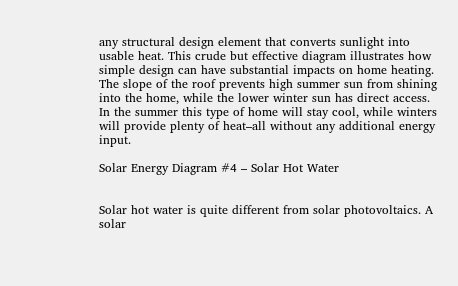any structural design element that converts sunlight into usable heat. This crude but effective diagram illustrates how simple design can have substantial impacts on home heating.  The slope of the roof prevents high summer sun from shining into the home, while the lower winter sun has direct access. In the summer this type of home will stay cool, while winters will provide plenty of heat–all without any additional energy input.

Solar Energy Diagram #4 – Solar Hot Water


Solar hot water is quite different from solar photovoltaics. A solar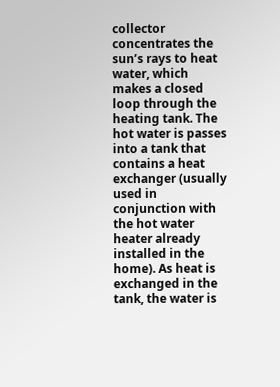collector concentrates the sun’s rays to heat water, which makes a closed loop through the heating tank. The hot water is passes into a tank that contains a heat exchanger (usually used in conjunction with the hot water heater already installed in the home). As heat is exchanged in the tank, the water is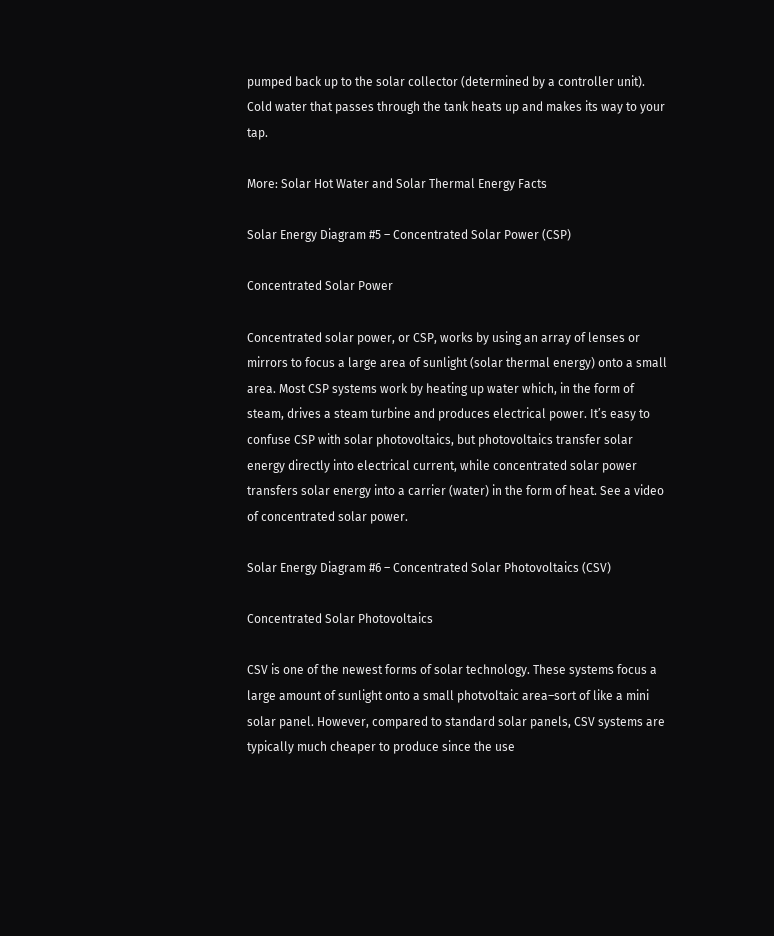pumped back up to the solar collector (determined by a controller unit).  Cold water that passes through the tank heats up and makes its way to your tap.

More: Solar Hot Water and Solar Thermal Energy Facts

Solar Energy Diagram #5 – Concentrated Solar Power (CSP)

Concentrated Solar Power

Concentrated solar power, or CSP, works by using an array of lenses or mirrors to focus a large area of sunlight (solar thermal energy) onto a small area. Most CSP systems work by heating up water which, in the form of steam, drives a steam turbine and produces electrical power. It’s easy to confuse CSP with solar photovoltaics, but photovoltaics transfer solar energy directly into electrical current, while concentrated solar power transfers solar energy into a carrier (water) in the form of heat. See a video of concentrated solar power.

Solar Energy Diagram #6 – Concentrated Solar Photovoltaics (CSV)

Concentrated Solar Photovoltaics

CSV is one of the newest forms of solar technology. These systems focus a large amount of sunlight onto a small photvoltaic area–sort of like a mini solar panel. However, compared to standard solar panels, CSV systems are typically much cheaper to produce since the use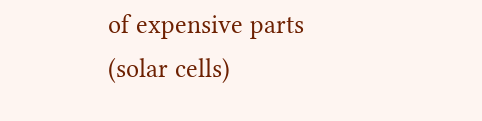of expensive parts (solar cells)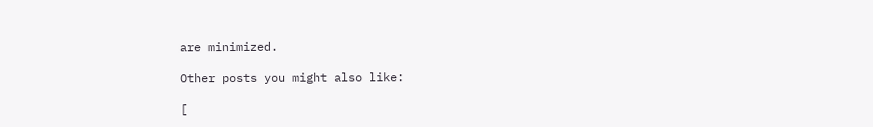are minimized.

Other posts you might also like:

[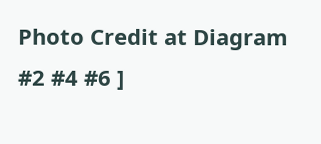Photo Credit at Diagram #2 #4 #6 ]